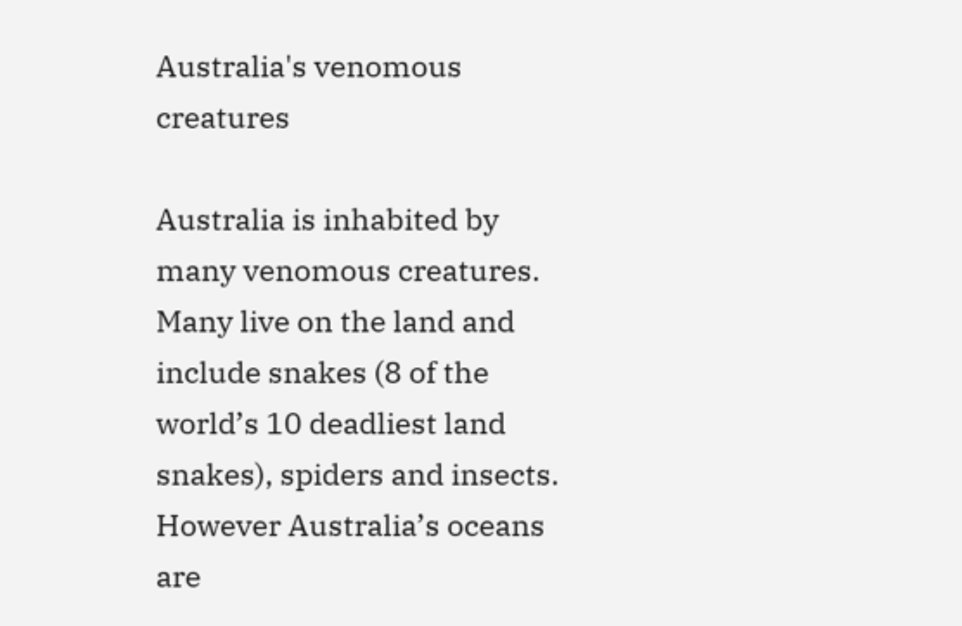Australia's venomous creatures

Australia is inhabited by many venomous creatures. Many live on the land and include snakes (8 of the world’s 10 deadliest land snakes), spiders and insects. However Australia’s oceans are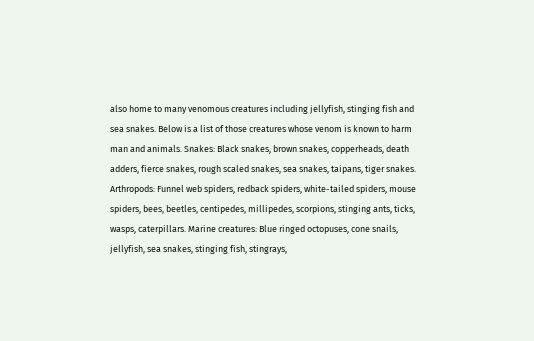also home to many venomous creatures including jellyfish, stinging fish and sea snakes. Below is a list of those creatures whose venom is known to harm man and animals. Snakes: Black snakes, brown snakes, copperheads, death adders, fierce snakes, rough scaled snakes, sea snakes, taipans, tiger snakes. Arthropods: Funnel web spiders, redback spiders, white-tailed spiders, mouse spiders, bees, beetles, centipedes, millipedes, scorpions, stinging ants, ticks, wasps, caterpillars. Marine creatures: Blue ringed octopuses, cone snails, jellyfish, sea snakes, stinging fish, stingrays,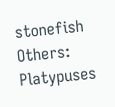stonefish Others: Platypuses